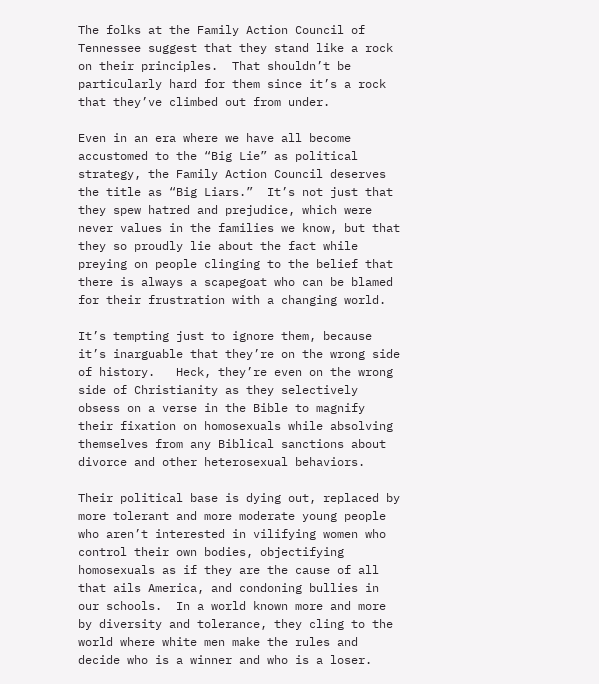The folks at the Family Action Council of Tennessee suggest that they stand like a rock on their principles.  That shouldn’t be particularly hard for them since it’s a rock that they’ve climbed out from under.

Even in an era where we have all become accustomed to the “Big Lie” as political strategy, the Family Action Council deserves the title as “Big Liars.”  It’s not just that they spew hatred and prejudice, which were never values in the families we know, but that they so proudly lie about the fact while preying on people clinging to the belief that there is always a scapegoat who can be blamed for their frustration with a changing world.

It’s tempting just to ignore them, because it’s inarguable that they’re on the wrong side of history.   Heck, they’re even on the wrong side of Christianity as they selectively obsess on a verse in the Bible to magnify their fixation on homosexuals while absolving themselves from any Biblical sanctions about divorce and other heterosexual behaviors.

Their political base is dying out, replaced by more tolerant and more moderate young people who aren’t interested in vilifying women who control their own bodies, objectifying homosexuals as if they are the cause of all that ails America, and condoning bullies in our schools.  In a world known more and more by diversity and tolerance, they cling to the world where white men make the rules and decide who is a winner and who is a loser.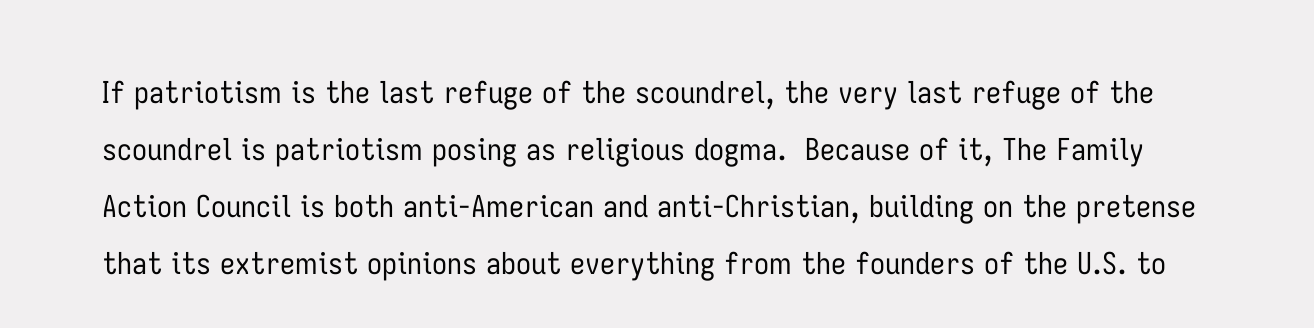If patriotism is the last refuge of the scoundrel, the very last refuge of the scoundrel is patriotism posing as religious dogma.  Because of it, The Family Action Council is both anti-American and anti-Christian, building on the pretense that its extremist opinions about everything from the founders of the U.S. to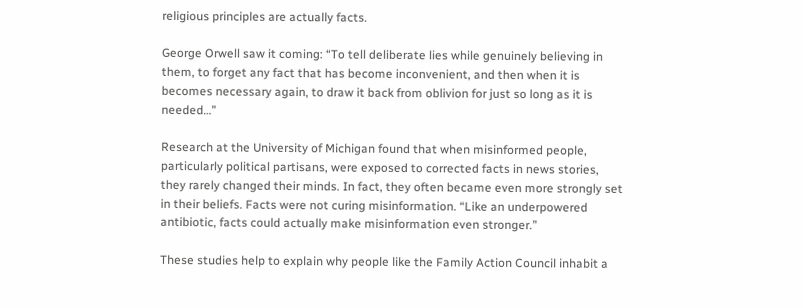religious principles are actually facts.

George Orwell saw it coming: “To tell deliberate lies while genuinely believing in them, to forget any fact that has become inconvenient, and then when it is becomes necessary again, to draw it back from oblivion for just so long as it is needed…”

Research at the University of Michigan found that when misinformed people, particularly political partisans, were exposed to corrected facts in news stories, they rarely changed their minds. In fact, they often became even more strongly set in their beliefs. Facts were not curing misinformation. “Like an underpowered antibiotic, facts could actually make misinformation even stronger.”

These studies help to explain why people like the Family Action Council inhabit a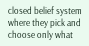closed belief system where they pick and choose only what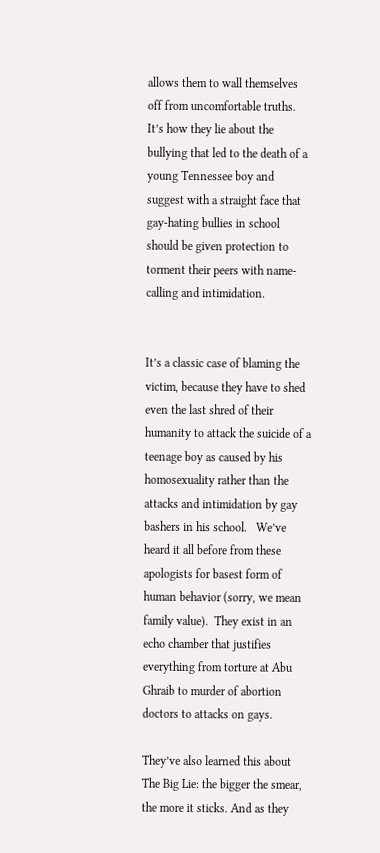allows them to wall themselves off from uncomfortable truths. It’s how they lie about the bullying that led to the death of a young Tennessee boy and suggest with a straight face that gay-hating bullies in school should be given protection to torment their peers with name-calling and intimidation.


It’s a classic case of blaming the victim, because they have to shed even the last shred of their humanity to attack the suicide of a teenage boy as caused by his homosexuality rather than the attacks and intimidation by gay bashers in his school.   We’ve heard it all before from these apologists for basest form of human behavior (sorry, we mean family value).  They exist in an echo chamber that justifies everything from torture at Abu Ghraib to murder of abortion doctors to attacks on gays.

They’ve also learned this about The Big Lie: the bigger the smear, the more it sticks. And as they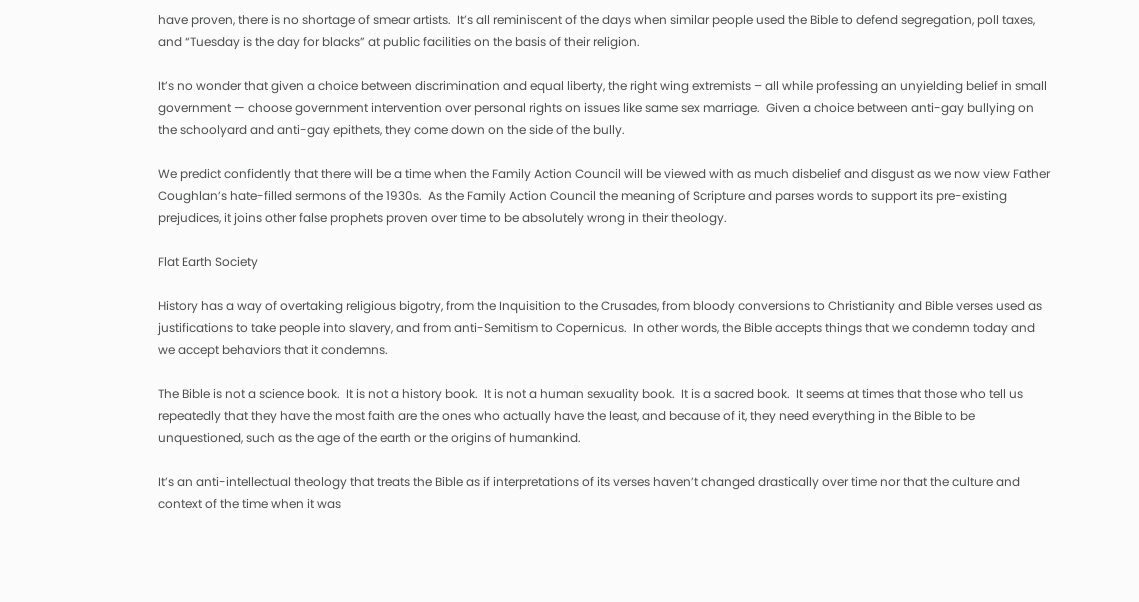have proven, there is no shortage of smear artists.  It’s all reminiscent of the days when similar people used the Bible to defend segregation, poll taxes, and “Tuesday is the day for blacks” at public facilities on the basis of their religion.

It’s no wonder that given a choice between discrimination and equal liberty, the right wing extremists – all while professing an unyielding belief in small government — choose government intervention over personal rights on issues like same sex marriage.  Given a choice between anti-gay bullying on the schoolyard and anti-gay epithets, they come down on the side of the bully.

We predict confidently that there will be a time when the Family Action Council will be viewed with as much disbelief and disgust as we now view Father Coughlan’s hate-filled sermons of the 1930s.  As the Family Action Council the meaning of Scripture and parses words to support its pre-existing prejudices, it joins other false prophets proven over time to be absolutely wrong in their theology.

Flat Earth Society

History has a way of overtaking religious bigotry, from the Inquisition to the Crusades, from bloody conversions to Christianity and Bible verses used as justifications to take people into slavery, and from anti-Semitism to Copernicus.  In other words, the Bible accepts things that we condemn today and we accept behaviors that it condemns.

The Bible is not a science book.  It is not a history book.  It is not a human sexuality book.  It is a sacred book.  It seems at times that those who tell us repeatedly that they have the most faith are the ones who actually have the least, and because of it, they need everything in the Bible to be unquestioned, such as the age of the earth or the origins of humankind.

It’s an anti-intellectual theology that treats the Bible as if interpretations of its verses haven’t changed drastically over time nor that the culture and context of the time when it was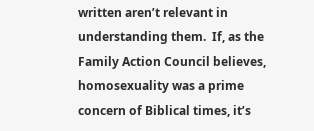written aren’t relevant in understanding them.  If, as the Family Action Council believes, homosexuality was a prime concern of Biblical times, it’s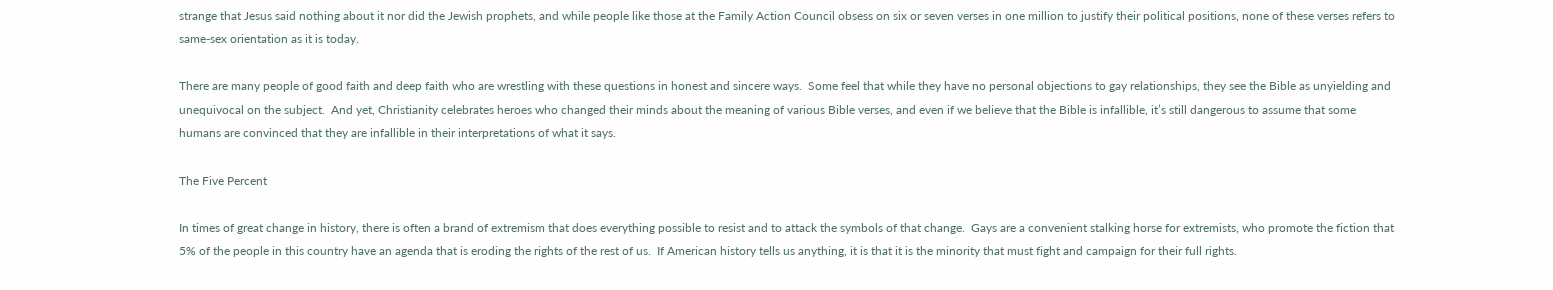strange that Jesus said nothing about it nor did the Jewish prophets, and while people like those at the Family Action Council obsess on six or seven verses in one million to justify their political positions, none of these verses refers to same-sex orientation as it is today.

There are many people of good faith and deep faith who are wrestling with these questions in honest and sincere ways.  Some feel that while they have no personal objections to gay relationships, they see the Bible as unyielding and unequivocal on the subject.  And yet, Christianity celebrates heroes who changed their minds about the meaning of various Bible verses, and even if we believe that the Bible is infallible, it’s still dangerous to assume that some humans are convinced that they are infallible in their interpretations of what it says.

The Five Percent

In times of great change in history, there is often a brand of extremism that does everything possible to resist and to attack the symbols of that change.  Gays are a convenient stalking horse for extremists, who promote the fiction that 5% of the people in this country have an agenda that is eroding the rights of the rest of us.  If American history tells us anything, it is that it is the minority that must fight and campaign for their full rights.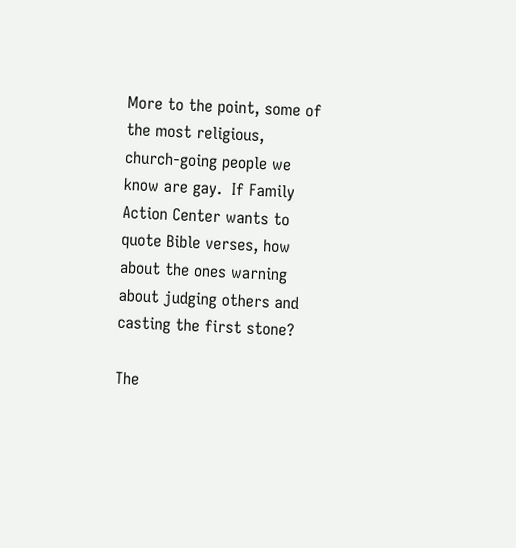More to the point, some of the most religious, church-going people we know are gay.  If Family Action Center wants to quote Bible verses, how about the ones warning about judging others and casting the first stone?

The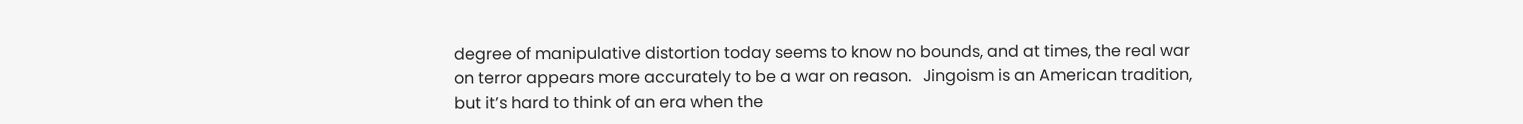degree of manipulative distortion today seems to know no bounds, and at times, the real war on terror appears more accurately to be a war on reason.   Jingoism is an American tradition, but it’s hard to think of an era when the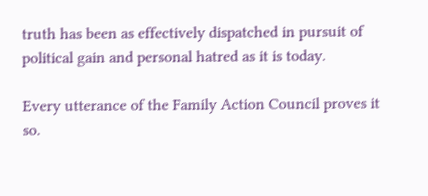truth has been as effectively dispatched in pursuit of political gain and personal hatred as it is today.

Every utterance of the Family Action Council proves it so.